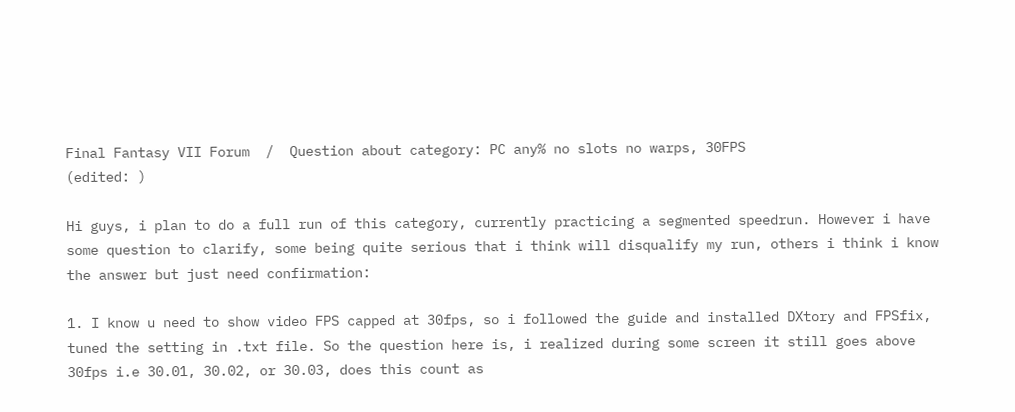Final Fantasy VII Forum  /  Question about category: PC any% no slots no warps, 30FPS
(edited: )

Hi guys, i plan to do a full run of this category, currently practicing a segmented speedrun. However i have some question to clarify, some being quite serious that i think will disqualify my run, others i think i know the answer but just need confirmation:

1. I know u need to show video FPS capped at 30fps, so i followed the guide and installed DXtory and FPSfix, tuned the setting in .txt file. So the question here is, i realized during some screen it still goes above 30fps i.e 30.01, 30.02, or 30.03, does this count as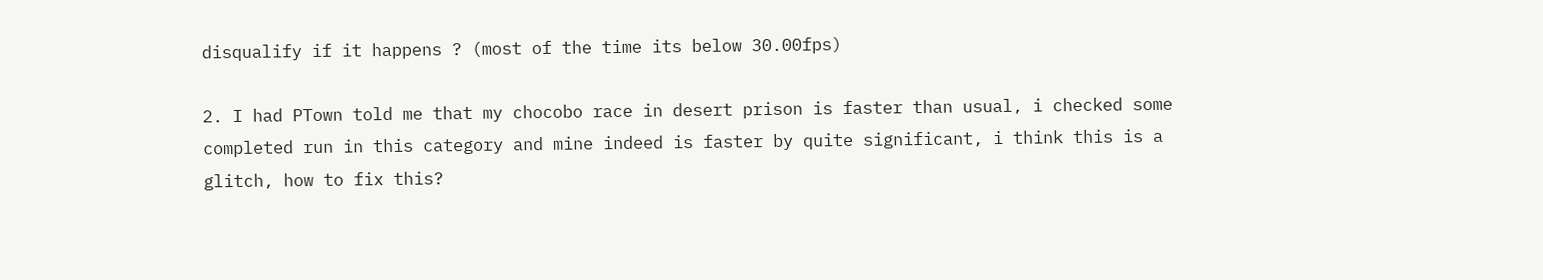disqualify if it happens ? (most of the time its below 30.00fps)

2. I had PTown told me that my chocobo race in desert prison is faster than usual, i checked some completed run in this category and mine indeed is faster by quite significant, i think this is a glitch, how to fix this?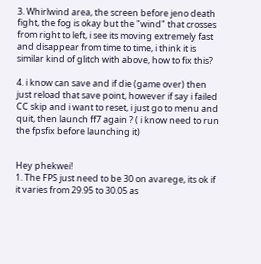3. Whirlwind area, the screen before jeno death fight, the fog is okay but the "wind" that crosses from right to left, i see its moving extremely fast and disappear from time to time, i think it is similar kind of glitch with above, how to fix this?

4. i know can save and if die (game over) then just reload that save point, however if say i failed CC skip and i want to reset, i just go to menu and quit, then launch ff7 again ? ( i know need to run the fpsfix before launching it)


Hey phekwei!
1. The FPS just need to be 30 on avarege, its ok if it varies from 29.95 to 30.05 as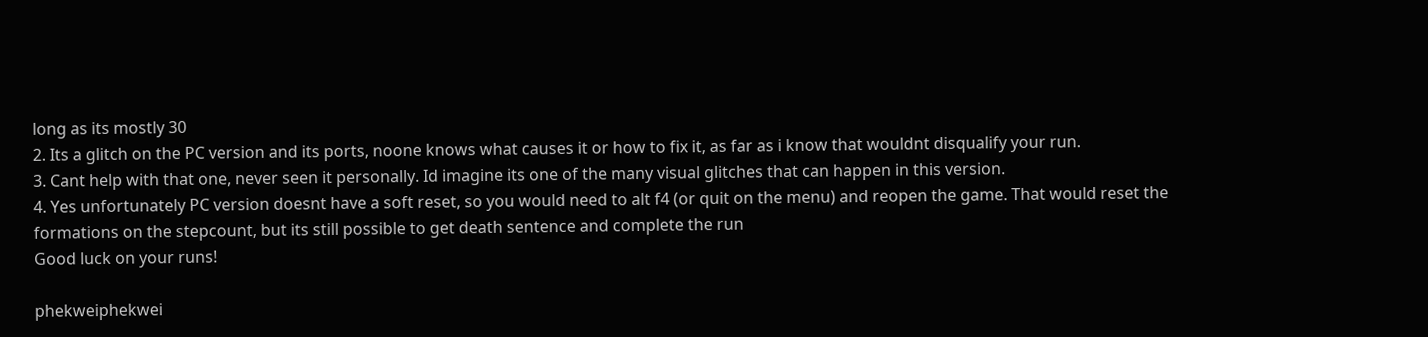long as its mostly 30
2. Its a glitch on the PC version and its ports, noone knows what causes it or how to fix it, as far as i know that wouldnt disqualify your run.
3. Cant help with that one, never seen it personally. Id imagine its one of the many visual glitches that can happen in this version.
4. Yes unfortunately PC version doesnt have a soft reset, so you would need to alt f4 (or quit on the menu) and reopen the game. That would reset the formations on the stepcount, but its still possible to get death sentence and complete the run
Good luck on your runs!

phekweiphekwei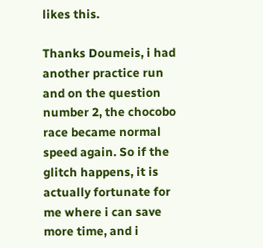likes this.

Thanks Doumeis, i had another practice run and on the question number 2, the chocobo race became normal speed again. So if the glitch happens, it is actually fortunate for me where i can save more time, and i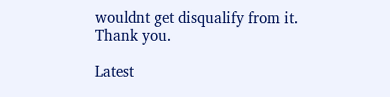wouldnt get disqualify from it.
Thank you.

Latest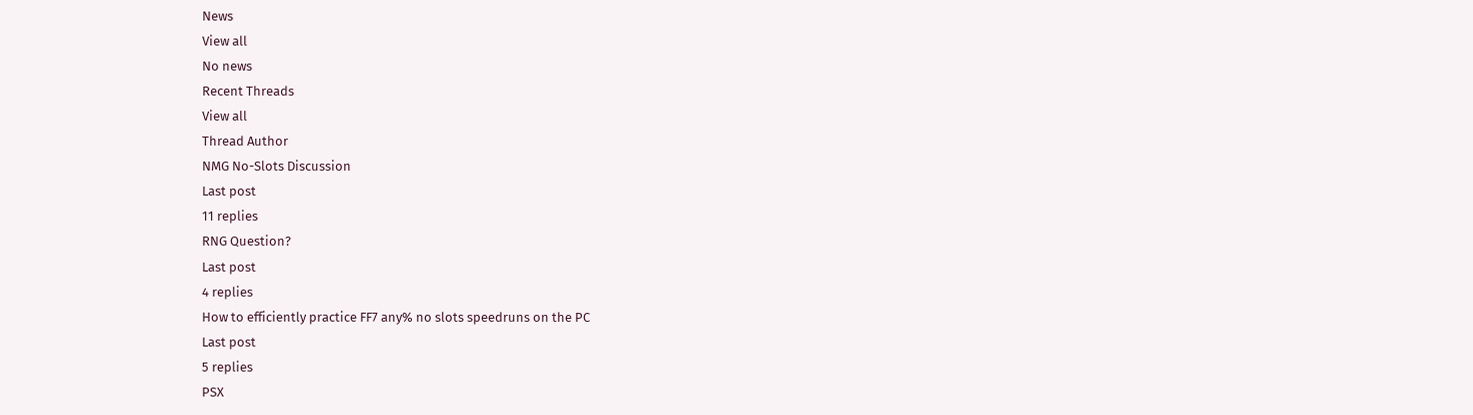News
View all
No news
Recent Threads
View all
Thread Author
NMG No-Slots Discussion
Last post
11 replies
RNG Question?
Last post
4 replies
How to efficiently practice FF7 any% no slots speedruns on the PC
Last post
5 replies
PSX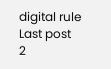digital rule
Last post
2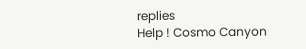replies
Help ! Cosmo Canyon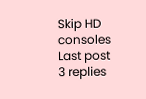Skip HD consoles
Last post
3 replies